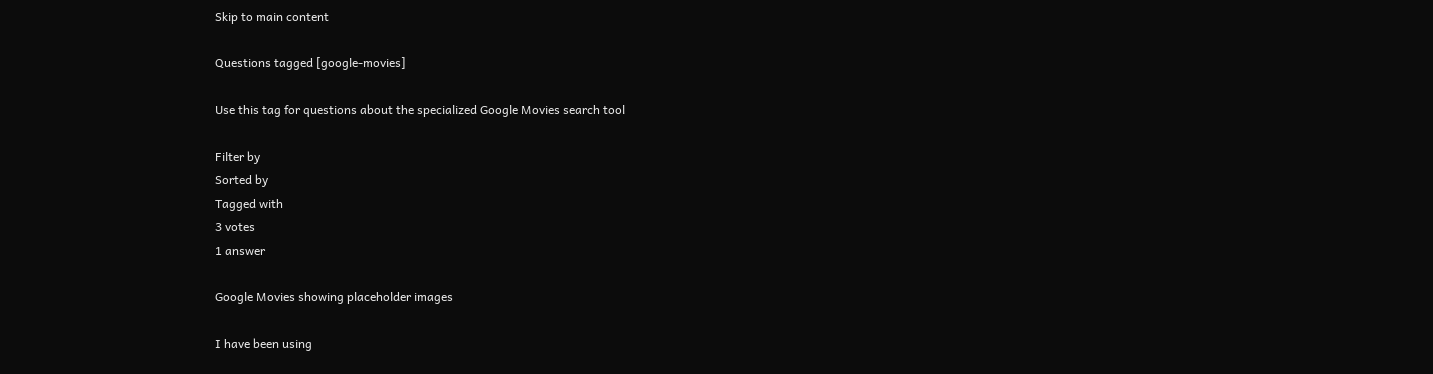Skip to main content

Questions tagged [google-movies]

Use this tag for questions about the specialized Google Movies search tool

Filter by
Sorted by
Tagged with
3 votes
1 answer

Google Movies showing placeholder images

I have been using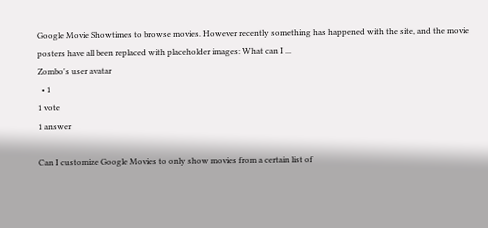Google Movie Showtimes to browse movies. However recently something has happened with the site, and the movie posters have all been replaced with placeholder images: What can I ...
Zombo's user avatar
  • 1
1 vote
1 answer

Can I customize Google Movies to only show movies from a certain list of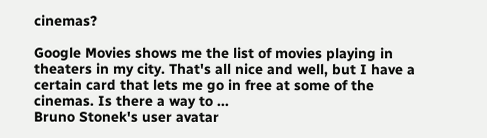cinemas?

Google Movies shows me the list of movies playing in theaters in my city. That's all nice and well, but I have a certain card that lets me go in free at some of the cinemas. Is there a way to ...
Bruno Stonek's user avatar